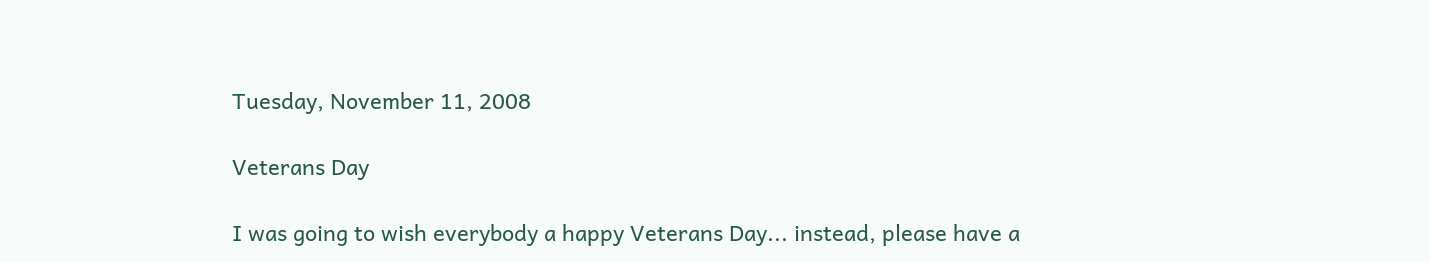Tuesday, November 11, 2008

Veterans Day

I was going to wish everybody a happy Veterans Day... instead, please have a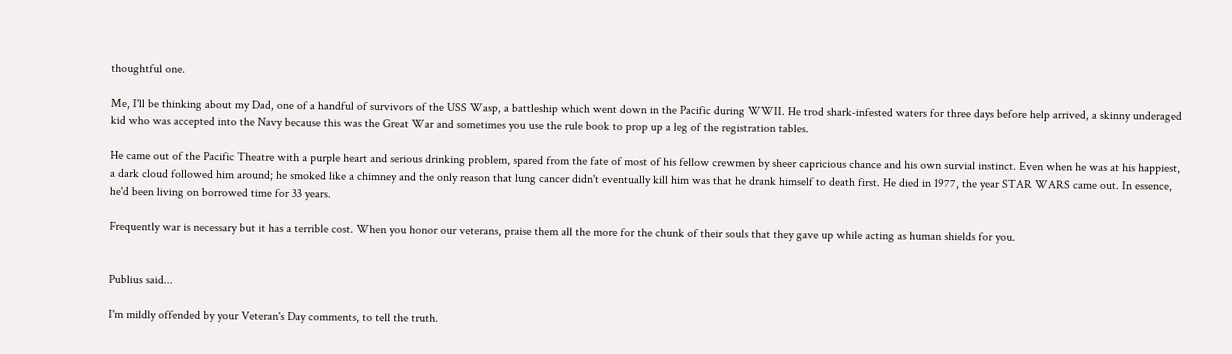thoughtful one.

Me, I'll be thinking about my Dad, one of a handful of survivors of the USS Wasp, a battleship which went down in the Pacific during WWII. He trod shark-infested waters for three days before help arrived, a skinny underaged kid who was accepted into the Navy because this was the Great War and sometimes you use the rule book to prop up a leg of the registration tables.

He came out of the Pacific Theatre with a purple heart and serious drinking problem, spared from the fate of most of his fellow crewmen by sheer capricious chance and his own survial instinct. Even when he was at his happiest, a dark cloud followed him around; he smoked like a chimney and the only reason that lung cancer didn't eventually kill him was that he drank himself to death first. He died in 1977, the year STAR WARS came out. In essence, he'd been living on borrowed time for 33 years.

Frequently war is necessary but it has a terrible cost. When you honor our veterans, praise them all the more for the chunk of their souls that they gave up while acting as human shields for you.


Publius said...

I'm mildly offended by your Veteran's Day comments, to tell the truth.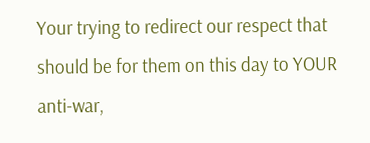Your trying to redirect our respect that should be for them on this day to YOUR anti-war,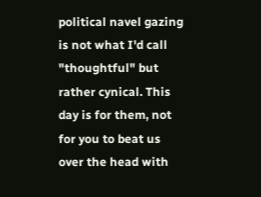political navel gazing is not what I'd call "thoughtful" but rather cynical. This day is for them, not for you to beat us over the head with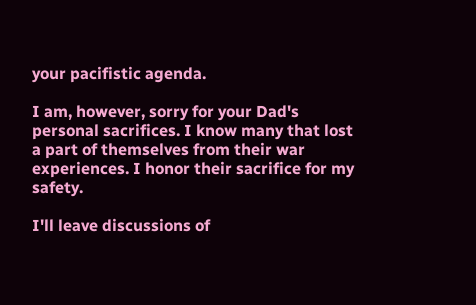your pacifistic agenda.

I am, however, sorry for your Dad's personal sacrifices. I know many that lost a part of themselves from their war experiences. I honor their sacrifice for my safety.

I'll leave discussions of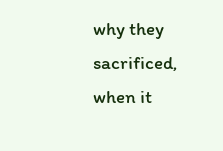why they sacrificed, when it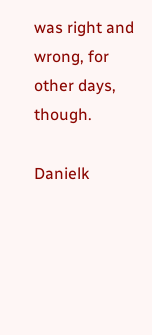was right and wrong, for other days, though.

Danielk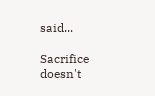said...

Sacrifice doesn't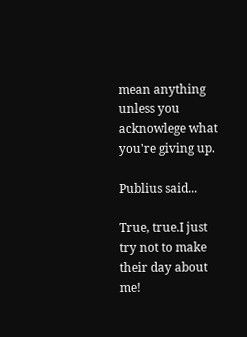mean anything unless you acknowlege what you're giving up.

Publius said...

True, true.I just try not to make their day about me!